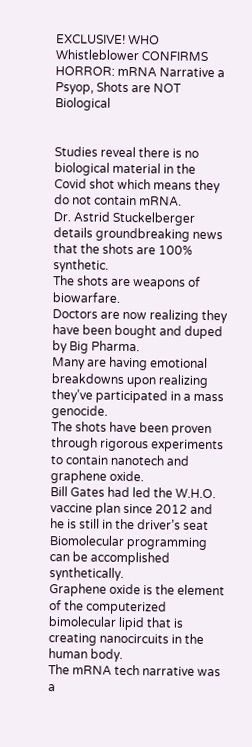EXCLUSIVE! WHO Whistleblower CONFIRMS HORROR: mRNA Narrative a Psyop, Shots are NOT Biological


Studies reveal there is no biological material in the Covid shot which means they do not contain mRNA.
Dr. Astrid Stuckelberger details groundbreaking news that the shots are 100% synthetic.
The shots are weapons of biowarfare.
Doctors are now realizing they have been bought and duped by Big Pharma.
Many are having emotional breakdowns upon realizing they’ve participated in a mass genocide.
The shots have been proven through rigorous experiments to contain nanotech and graphene oxide.
Bill Gates had led the W.H.O. vaccine plan since 2012 and he is still in the driver’s seat
Biomolecular programming can be accomplished synthetically.
Graphene oxide is the element of the computerized bimolecular lipid that is creating nanocircuits in the human body.
The mRNA tech narrative was a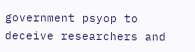government psyop to deceive researchers and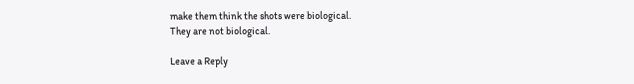make them think the shots were biological.
They are not biological.

Leave a Reply